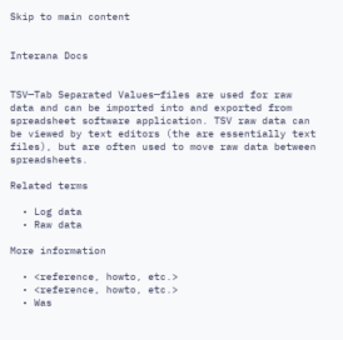Skip to main content


Interana Docs


TSV—Tab Separated Values—files are used for raw data and can be imported into and exported from spreadsheet software application. TSV raw data can be viewed by text editors (the are essentially text files), but are often used to move raw data between spreadsheets.

Related terms

  • Log data
  • Raw data

More information

  • <reference, howto, etc.>
  • <reference, howto, etc.>
  • Was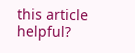this article helpful?